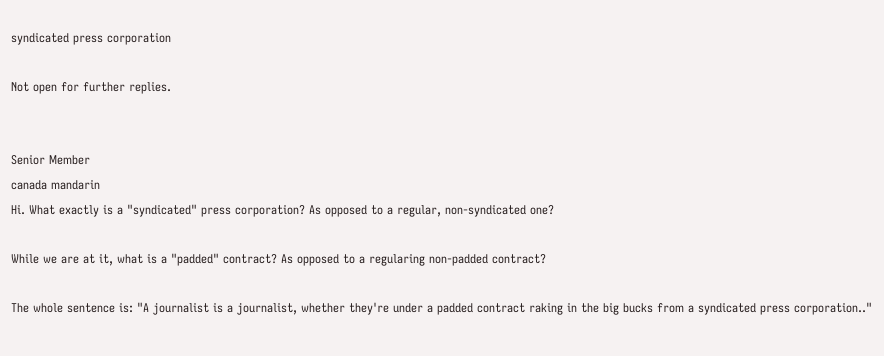syndicated press corporation

Not open for further replies.


Senior Member
canada mandarin
Hi. What exactly is a "syndicated" press corporation? As opposed to a regular, non-syndicated one?

While we are at it, what is a "padded" contract? As opposed to a regularing non-padded contract?

The whole sentence is: "A journalist is a journalist, whether they're under a padded contract raking in the big bucks from a syndicated press corporation.."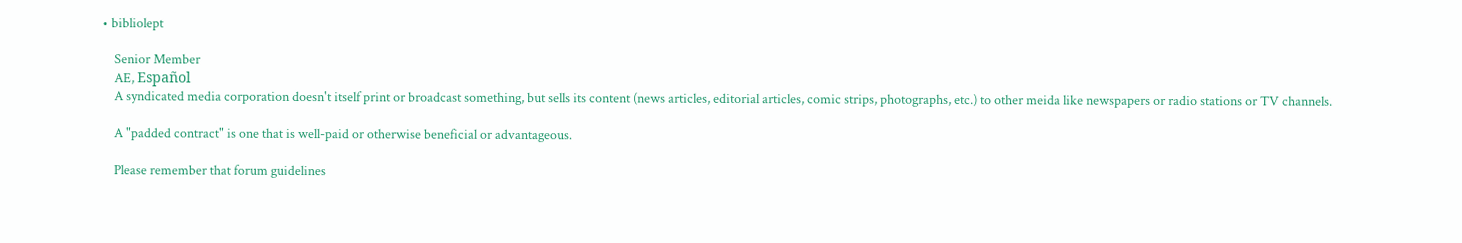• bibliolept

    Senior Member
    AE, Español
    A syndicated media corporation doesn't itself print or broadcast something, but sells its content (news articles, editorial articles, comic strips, photographs, etc.) to other meida like newspapers or radio stations or TV channels.

    A "padded contract" is one that is well-paid or otherwise beneficial or advantageous.

    Please remember that forum guidelines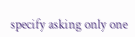specify asking only one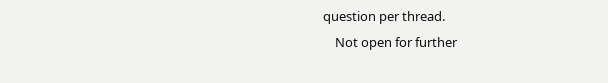question per thread.
    Not open for further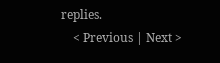replies.
    < Previous | Next >